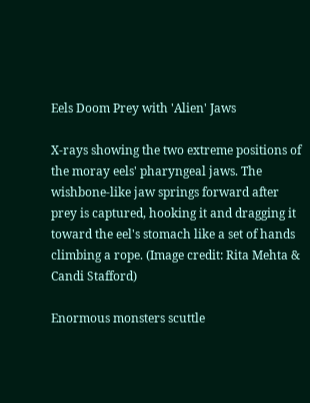Eels Doom Prey with 'Alien' Jaws

X-rays showing the two extreme positions of the moray eels' pharyngeal jaws. The wishbone-like jaw springs forward after prey is captured, hooking it and dragging it toward the eel's stomach like a set of hands climbing a rope. (Image credit: Rita Mehta & Candi Stafford)

Enormous monsters scuttle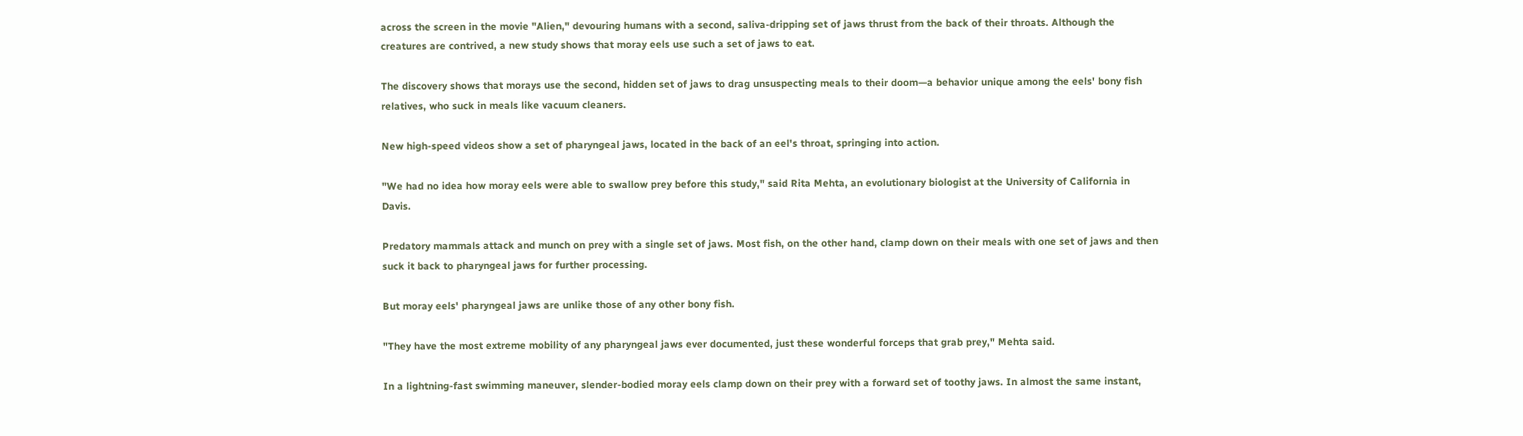across the screen in the movie "Alien," devouring humans with a second, saliva-dripping set of jaws thrust from the back of their throats. Although the creatures are contrived, a new study shows that moray eels use such a set of jaws to eat.

The discovery shows that morays use the second, hidden set of jaws to drag unsuspecting meals to their doom—a behavior unique among the eels' bony fish relatives, who suck in meals like vacuum cleaners.

New high-speed videos show a set of pharyngeal jaws, located in the back of an eel's throat, springing into action.

"We had no idea how moray eels were able to swallow prey before this study," said Rita Mehta, an evolutionary biologist at the University of California in Davis.

Predatory mammals attack and munch on prey with a single set of jaws. Most fish, on the other hand, clamp down on their meals with one set of jaws and then suck it back to pharyngeal jaws for further processing.

But moray eels' pharyngeal jaws are unlike those of any other bony fish.

"They have the most extreme mobility of any pharyngeal jaws ever documented, just these wonderful forceps that grab prey," Mehta said.

In a lightning-fast swimming maneuver, slender-bodied moray eels clamp down on their prey with a forward set of toothy jaws. In almost the same instant,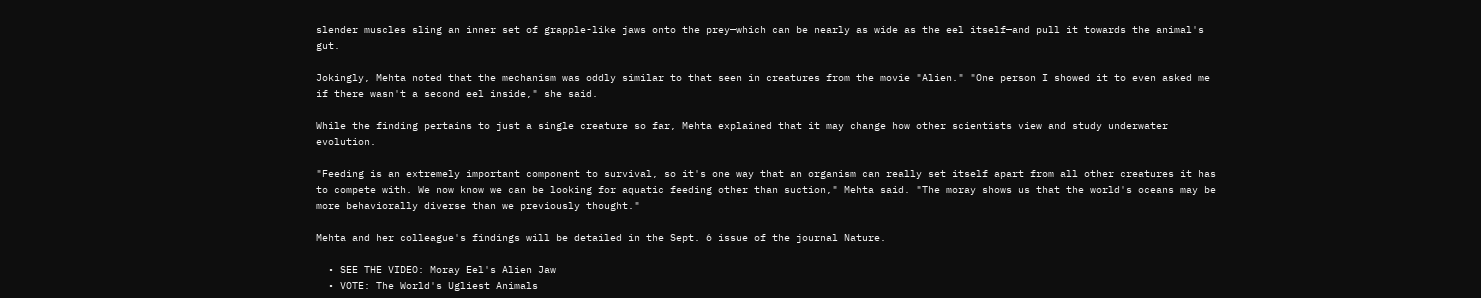slender muscles sling an inner set of grapple-like jaws onto the prey—which can be nearly as wide as the eel itself—and pull it towards the animal's gut.

Jokingly, Mehta noted that the mechanism was oddly similar to that seen in creatures from the movie "Alien." "One person I showed it to even asked me if there wasn't a second eel inside," she said.

While the finding pertains to just a single creature so far, Mehta explained that it may change how other scientists view and study underwater evolution.

"Feeding is an extremely important component to survival, so it's one way that an organism can really set itself apart from all other creatures it has to compete with. We now know we can be looking for aquatic feeding other than suction," Mehta said. "The moray shows us that the world's oceans may be more behaviorally diverse than we previously thought."

Mehta and her colleague's findings will be detailed in the Sept. 6 issue of the journal Nature.

  • SEE THE VIDEO: Moray Eel's Alien Jaw
  • VOTE: The World's Ugliest Animals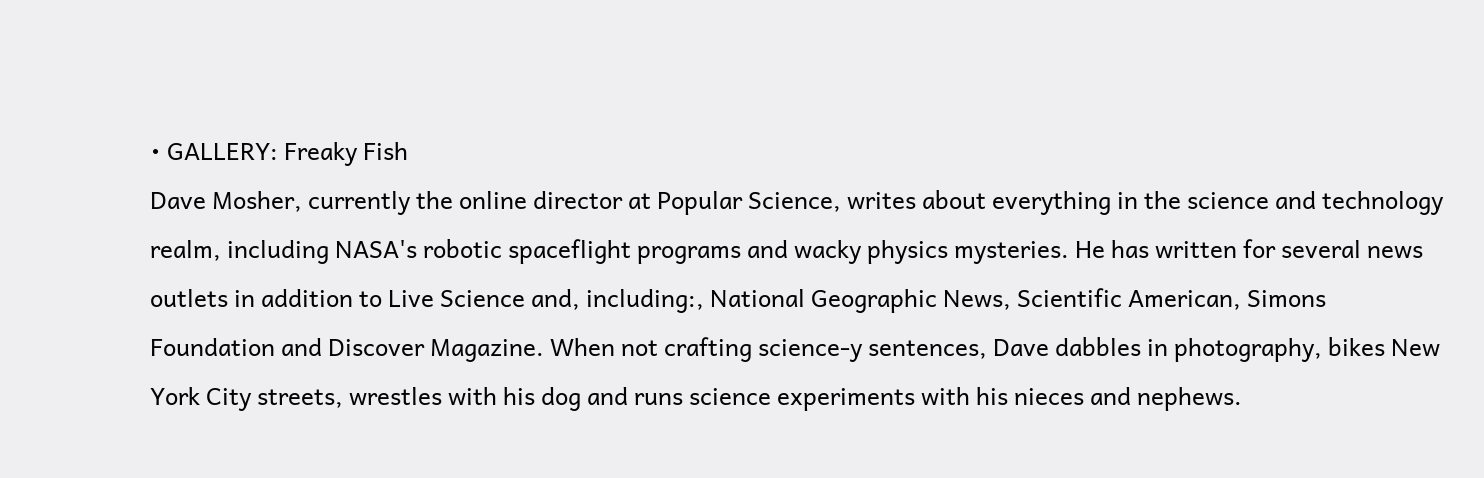• GALLERY: Freaky Fish
Dave Mosher, currently the online director at Popular Science, writes about everything in the science and technology realm, including NASA's robotic spaceflight programs and wacky physics mysteries. He has written for several news outlets in addition to Live Science and, including:, National Geographic News, Scientific American, Simons Foundation and Discover Magazine. When not crafting science-y sentences, Dave dabbles in photography, bikes New York City streets, wrestles with his dog and runs science experiments with his nieces and nephews.